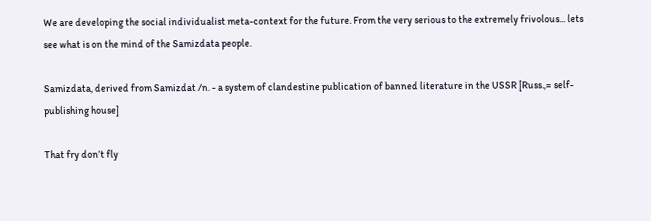We are developing the social individualist meta-context for the future. From the very serious to the extremely frivolous... lets see what is on the mind of the Samizdata people.

Samizdata, derived from Samizdat /n. - a system of clandestine publication of banned literature in the USSR [Russ.,= self-publishing house]

That fry don’t fly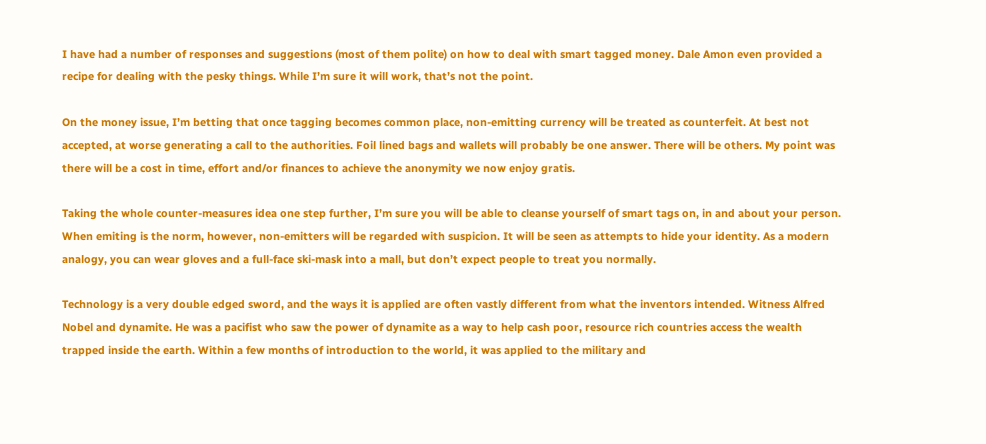I have had a number of responses and suggestions (most of them polite) on how to deal with smart tagged money. Dale Amon even provided a recipe for dealing with the pesky things. While I’m sure it will work, that’s not the point.

On the money issue, I’m betting that once tagging becomes common place, non-emitting currency will be treated as counterfeit. At best not accepted, at worse generating a call to the authorities. Foil lined bags and wallets will probably be one answer. There will be others. My point was there will be a cost in time, effort and/or finances to achieve the anonymity we now enjoy gratis.

Taking the whole counter-measures idea one step further, I’m sure you will be able to cleanse yourself of smart tags on, in and about your person. When emiting is the norm, however, non-emitters will be regarded with suspicion. It will be seen as attempts to hide your identity. As a modern analogy, you can wear gloves and a full-face ski-mask into a mall, but don’t expect people to treat you normally.

Technology is a very double edged sword, and the ways it is applied are often vastly different from what the inventors intended. Witness Alfred Nobel and dynamite. He was a pacifist who saw the power of dynamite as a way to help cash poor, resource rich countries access the wealth trapped inside the earth. Within a few months of introduction to the world, it was applied to the military and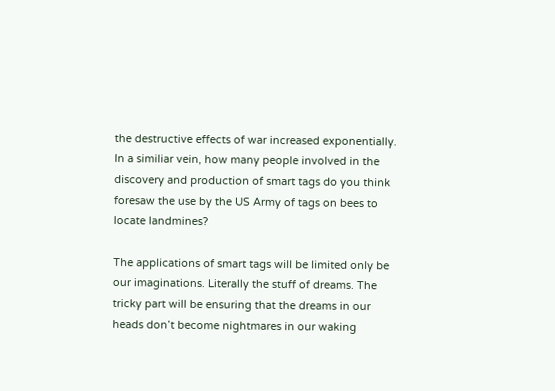the destructive effects of war increased exponentially. In a similiar vein, how many people involved in the discovery and production of smart tags do you think foresaw the use by the US Army of tags on bees to locate landmines?

The applications of smart tags will be limited only be our imaginations. Literally the stuff of dreams. The tricky part will be ensuring that the dreams in our heads don’t become nightmares in our waking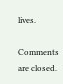lives.

Comments are closed.